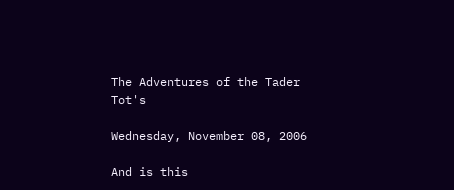The Adventures of the Tader Tot's

Wednesday, November 08, 2006

And is this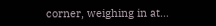corner, weighing in at…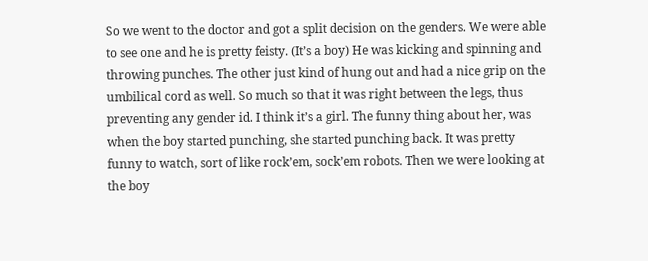So we went to the doctor and got a split decision on the genders. We were able to see one and he is pretty feisty. (It’s a boy) He was kicking and spinning and throwing punches. The other just kind of hung out and had a nice grip on the umbilical cord as well. So much so that it was right between the legs, thus preventing any gender id. I think it’s a girl. The funny thing about her, was when the boy started punching, she started punching back. It was pretty funny to watch, sort of like rock’em, sock’em robots. Then we were looking at the boy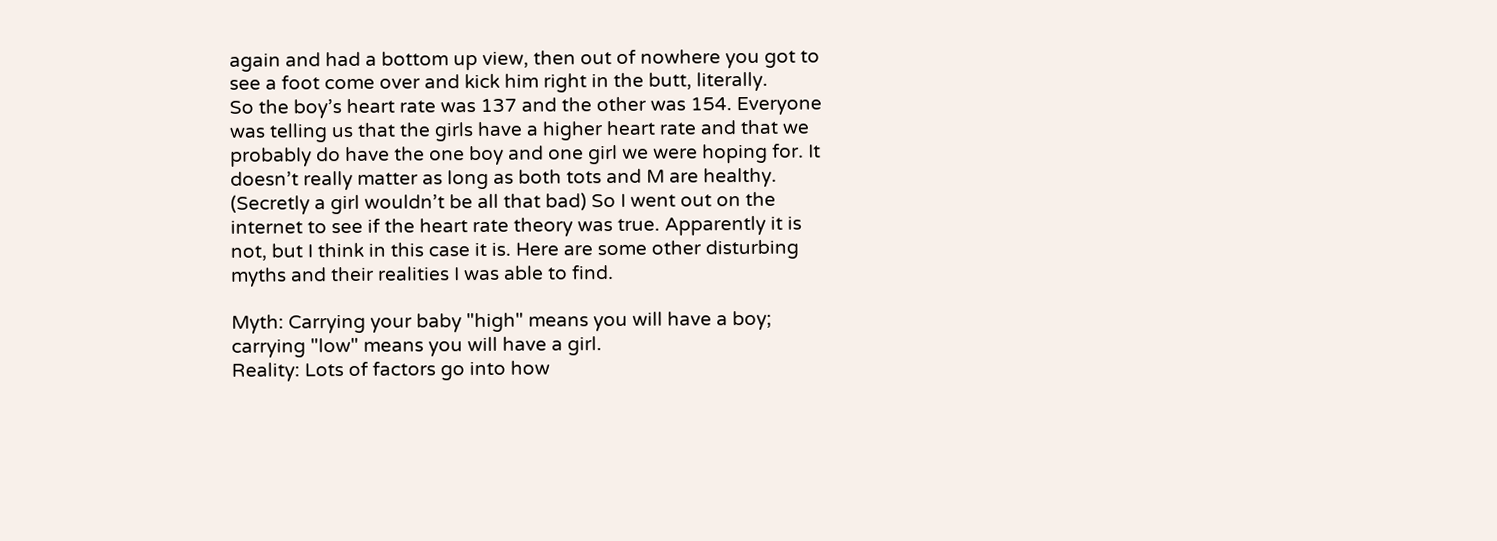again and had a bottom up view, then out of nowhere you got to see a foot come over and kick him right in the butt, literally.
So the boy’s heart rate was 137 and the other was 154. Everyone was telling us that the girls have a higher heart rate and that we probably do have the one boy and one girl we were hoping for. It doesn’t really matter as long as both tots and M are healthy. (Secretly a girl wouldn’t be all that bad) So I went out on the internet to see if the heart rate theory was true. Apparently it is not, but I think in this case it is. Here are some other disturbing myths and their realities I was able to find.

Myth: Carrying your baby "high" means you will have a boy; carrying "low" means you will have a girl.
Reality: Lots of factors go into how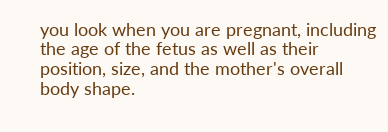you look when you are pregnant, including the age of the fetus as well as their position, size, and the mother's overall body shape.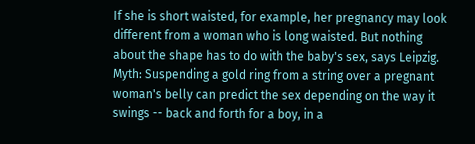If she is short waisted, for example, her pregnancy may look different from a woman who is long waisted. But nothing about the shape has to do with the baby's sex, says Leipzig.
Myth: Suspending a gold ring from a string over a pregnant woman's belly can predict the sex depending on the way it swings -- back and forth for a boy, in a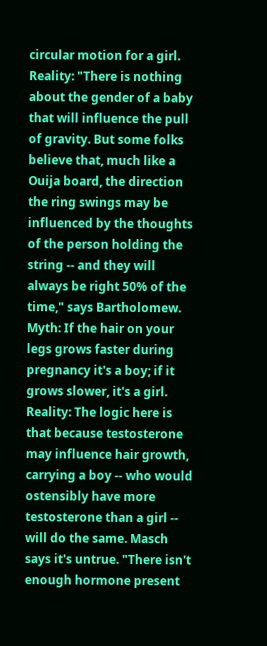circular motion for a girl.
Reality: "There is nothing about the gender of a baby that will influence the pull of gravity. But some folks believe that, much like a Ouija board, the direction the ring swings may be influenced by the thoughts of the person holding the string -- and they will always be right 50% of the time," says Bartholomew.
Myth: If the hair on your legs grows faster during pregnancy it's a boy; if it grows slower, it's a girl.
Reality: The logic here is that because testosterone may influence hair growth, carrying a boy -- who would ostensibly have more testosterone than a girl -- will do the same. Masch says it's untrue. "There isn't enough hormone present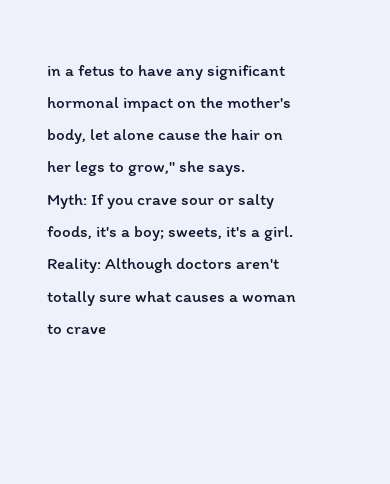in a fetus to have any significant hormonal impact on the mother's body, let alone cause the hair on her legs to grow," she says.
Myth: If you crave sour or salty foods, it's a boy; sweets, it's a girl.
Reality: Although doctors aren't totally sure what causes a woman to crave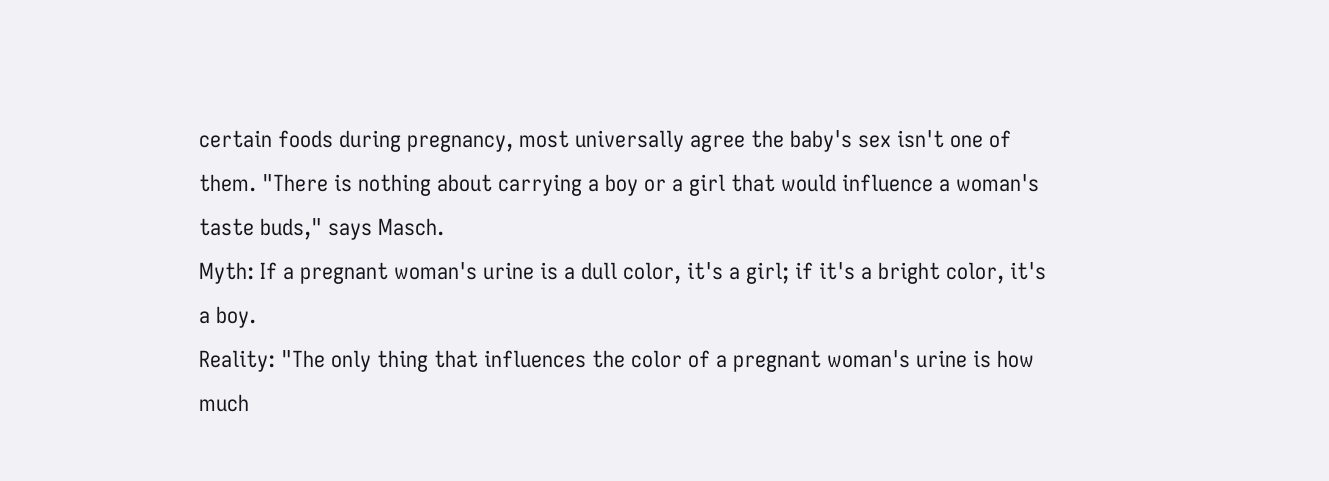certain foods during pregnancy, most universally agree the baby's sex isn't one of them. "There is nothing about carrying a boy or a girl that would influence a woman's taste buds," says Masch.
Myth: If a pregnant woman's urine is a dull color, it's a girl; if it's a bright color, it's a boy.
Reality: "The only thing that influences the color of a pregnant woman's urine is how much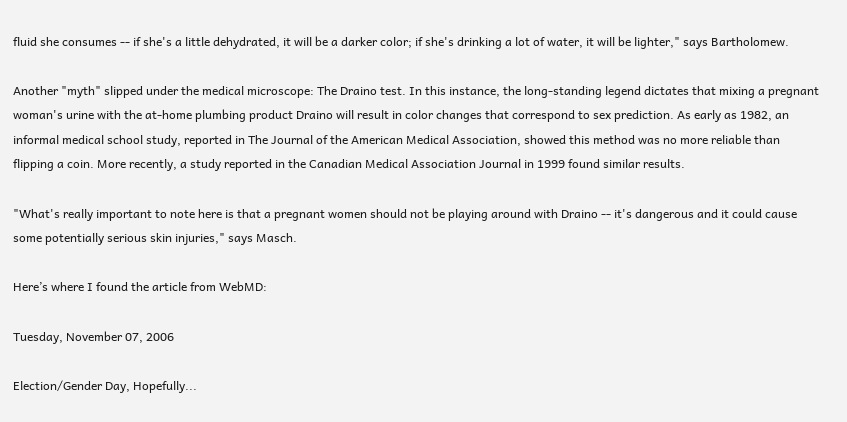fluid she consumes -- if she's a little dehydrated, it will be a darker color; if she's drinking a lot of water, it will be lighter," says Bartholomew.

Another "myth" slipped under the medical microscope: The Draino test. In this instance, the long-standing legend dictates that mixing a pregnant woman's urine with the at-home plumbing product Draino will result in color changes that correspond to sex prediction. As early as 1982, an informal medical school study, reported in The Journal of the American Medical Association, showed this method was no more reliable than flipping a coin. More recently, a study reported in the Canadian Medical Association Journal in 1999 found similar results.

"What's really important to note here is that a pregnant women should not be playing around with Draino -- it's dangerous and it could cause some potentially serious skin injuries," says Masch.

Here’s where I found the article from WebMD:

Tuesday, November 07, 2006

Election/Gender Day, Hopefully...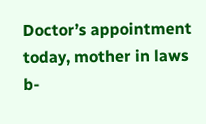Doctor’s appointment today, mother in laws b-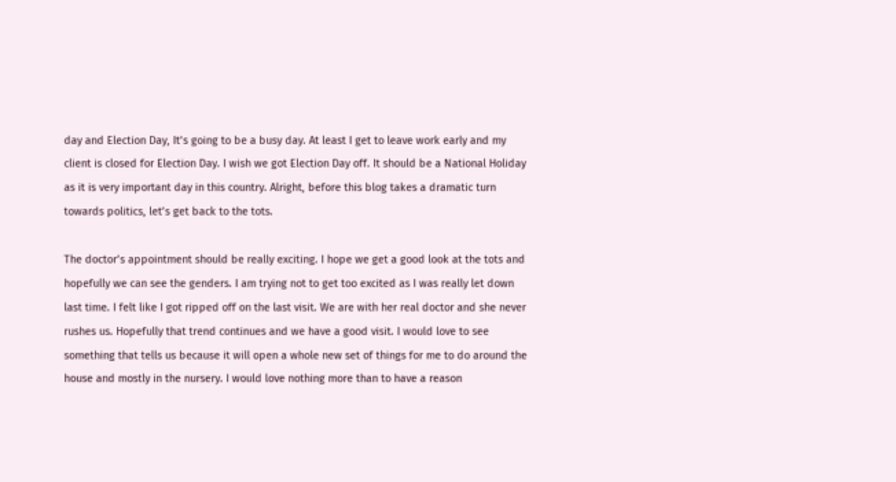day and Election Day, It’s going to be a busy day. At least I get to leave work early and my client is closed for Election Day. I wish we got Election Day off. It should be a National Holiday as it is very important day in this country. Alright, before this blog takes a dramatic turn towards politics, let’s get back to the tots.

The doctor’s appointment should be really exciting. I hope we get a good look at the tots and hopefully we can see the genders. I am trying not to get too excited as I was really let down last time. I felt like I got ripped off on the last visit. We are with her real doctor and she never rushes us. Hopefully that trend continues and we have a good visit. I would love to see something that tells us because it will open a whole new set of things for me to do around the house and mostly in the nursery. I would love nothing more than to have a reason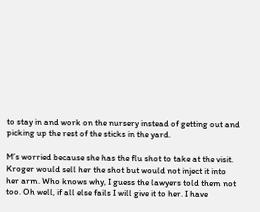to stay in and work on the nursery instead of getting out and picking up the rest of the sticks in the yard.

M’s worried because she has the flu shot to take at the visit. Kroger would sell her the shot but would not inject it into her arm. Who knows why, I guess the lawyers told them not too. Oh well, if all else fails I will give it to her. I have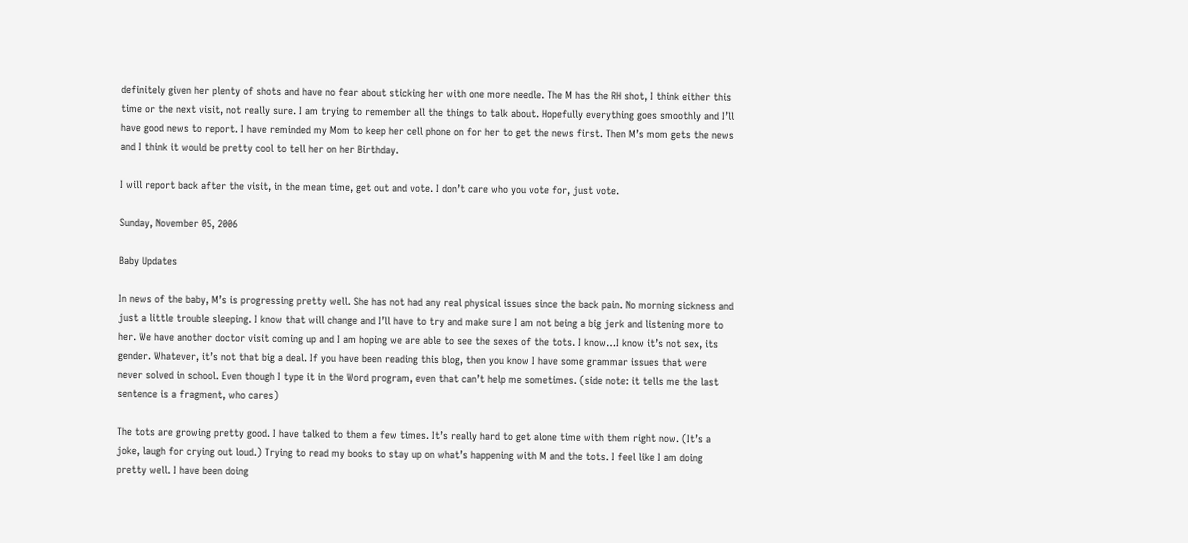definitely given her plenty of shots and have no fear about sticking her with one more needle. The M has the RH shot, I think either this time or the next visit, not really sure. I am trying to remember all the things to talk about. Hopefully everything goes smoothly and I’ll have good news to report. I have reminded my Mom to keep her cell phone on for her to get the news first. Then M’s mom gets the news and I think it would be pretty cool to tell her on her Birthday.

I will report back after the visit, in the mean time, get out and vote. I don’t care who you vote for, just vote.

Sunday, November 05, 2006

Baby Updates

In news of the baby, M’s is progressing pretty well. She has not had any real physical issues since the back pain. No morning sickness and just a little trouble sleeping. I know that will change and I’ll have to try and make sure I am not being a big jerk and listening more to her. We have another doctor visit coming up and I am hoping we are able to see the sexes of the tots. I know…I know it’s not sex, its gender. Whatever, it’s not that big a deal. If you have been reading this blog, then you know I have some grammar issues that were never solved in school. Even though I type it in the Word program, even that can’t help me sometimes. (side note: it tells me the last sentence is a fragment, who cares)

The tots are growing pretty good. I have talked to them a few times. It’s really hard to get alone time with them right now. (It’s a joke, laugh for crying out loud.) Trying to read my books to stay up on what’s happening with M and the tots. I feel like I am doing pretty well. I have been doing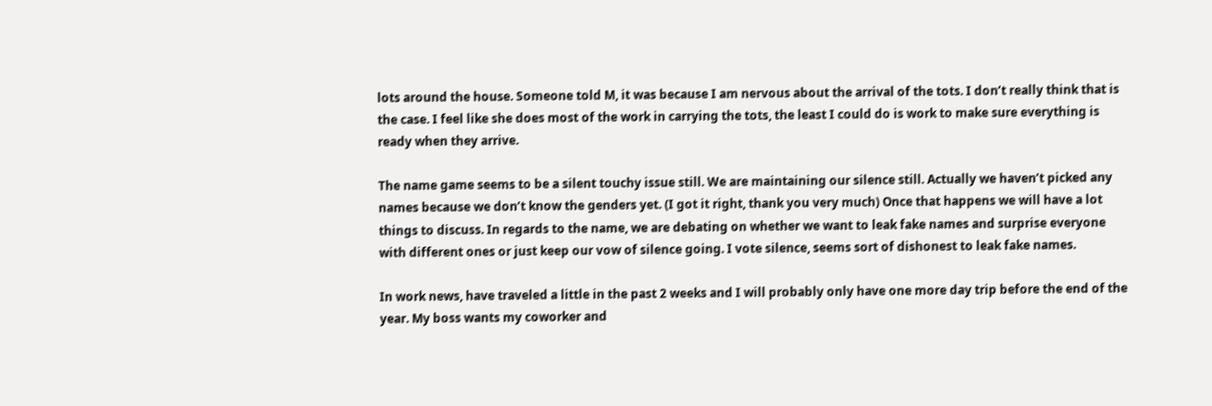lots around the house. Someone told M, it was because I am nervous about the arrival of the tots. I don’t really think that is the case. I feel like she does most of the work in carrying the tots, the least I could do is work to make sure everything is ready when they arrive.

The name game seems to be a silent touchy issue still. We are maintaining our silence still. Actually we haven’t picked any names because we don’t know the genders yet. (I got it right, thank you very much) Once that happens we will have a lot things to discuss. In regards to the name, we are debating on whether we want to leak fake names and surprise everyone with different ones or just keep our vow of silence going. I vote silence, seems sort of dishonest to leak fake names.

In work news, have traveled a little in the past 2 weeks and I will probably only have one more day trip before the end of the year. My boss wants my coworker and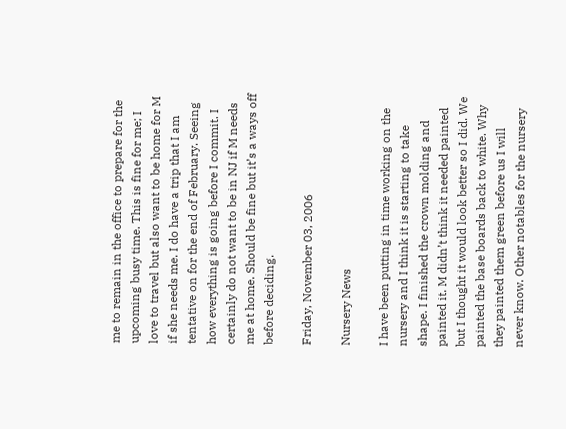me to remain in the office to prepare for the upcoming busy time. This is fine for me; I love to travel but also want to be home for M if she needs me. I do have a trip that I am tentative on for the end of February. Seeing how everything is going before I commit. I certainly do not want to be in NJ if M needs me at home. Should be fine but it’s a ways off before deciding.

Friday, November 03, 2006

Nursery News

I have been putting in time working on the nursery and I think it is starting to take shape. I finished the crown molding and painted it. M didn’t think it needed painted but I thought it would look better so I did. We painted the base boards back to white. Why they painted them green before us I will never know. Other notables for the nursery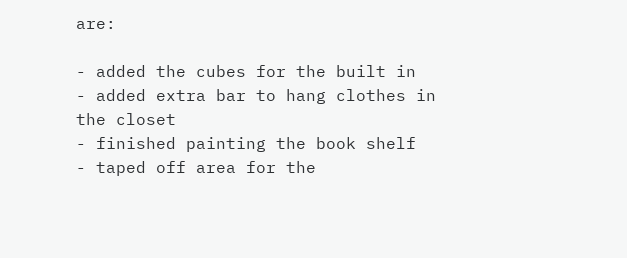are:

- added the cubes for the built in
- added extra bar to hang clothes in the closet
- finished painting the book shelf
- taped off area for the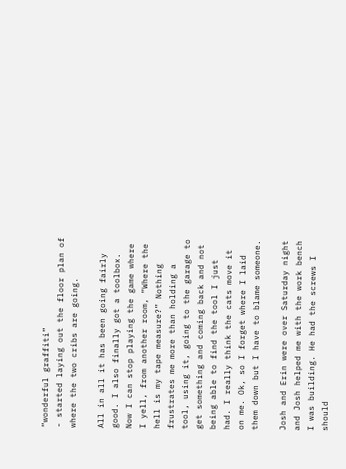“wonderful graffiti”
- started laying out the floor plan of where the two cribs are going.

All in all it has been going fairly good. I also finally got a toolbox. Now I can stop playing the game where I yell, from another room, “Where the hell is my tape measure?” Nothing frustrates me more than holding a tool, using it, going to the garage to get something and coming back and not being able to find the tool I just had. I really think the cats move it on me. Ok, so I forget where I laid them down but I have to blame someone.

Josh and Erin were over Saturday night and Josh helped me with the work bench I was building. He had the screws I should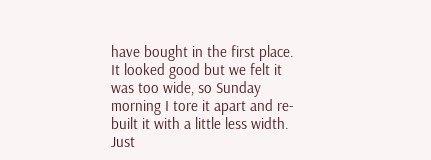have bought in the first place. It looked good but we felt it was too wide, so Sunday morning I tore it apart and re-built it with a little less width. Just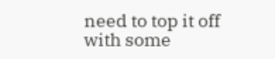need to top it off with some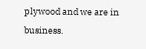plywood and we are in business.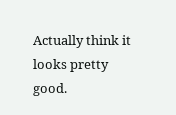Actually think it looks pretty good.